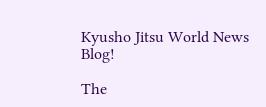Kyusho Jitsu World News Blog!

The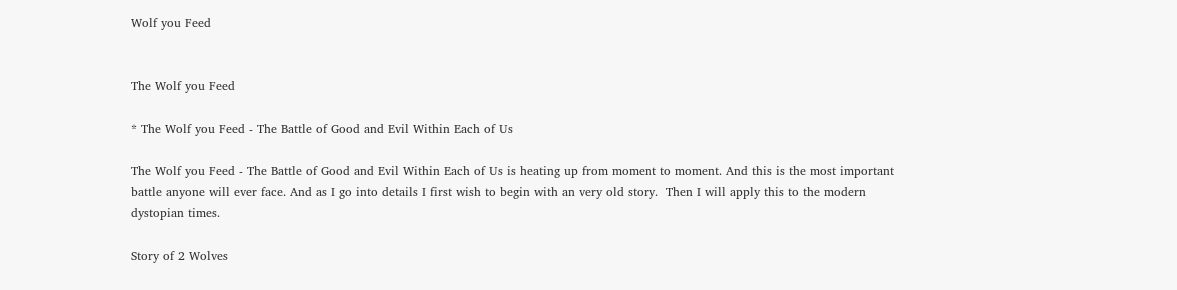Wolf you Feed


The Wolf you Feed

* The Wolf you Feed - The Battle of Good and Evil Within Each of Us

The Wolf you Feed - The Battle of Good and Evil Within Each of Us is heating up from moment to moment. And this is the most important battle anyone will ever face. And as I go into details I first wish to begin with an very old story.  Then I will apply this to the modern dystopian times.

Story of 2 Wolves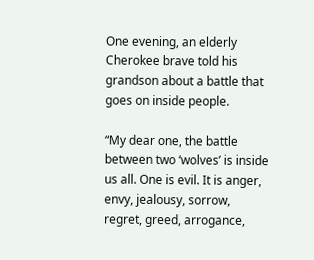One evening, an elderly Cherokee brave told his grandson about a battle that goes on inside people.

“My dear one, the battle between two ‘wolves’ is inside us all. One is evil. It is anger, envy, jealousy, sorrow, regret, greed, arrogance,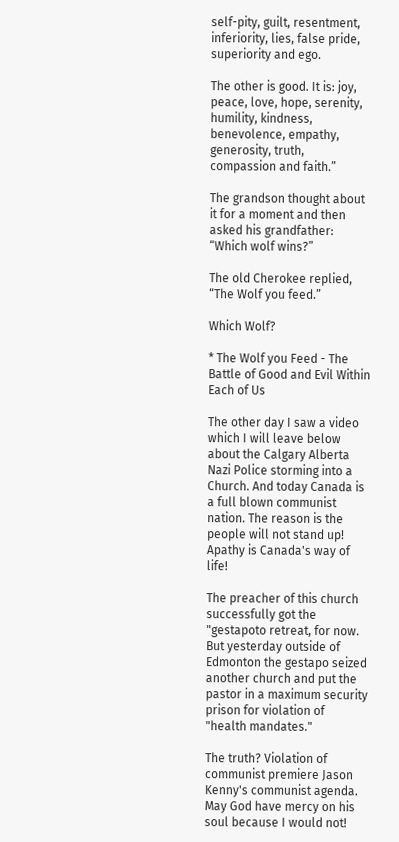self-pity, guilt, resentment, inferiority, lies, false pride, superiority and ego.

The other is good. It is: joy, peace, love, hope, serenity, humility, kindness, benevolence, empathy, generosity, truth, compassion and faith.”

The grandson thought about it for a moment and then asked his grandfather: “Which wolf wins?”

The old Cherokee replied, “The Wolf you feed.”

Which Wolf?

* The Wolf you Feed - The Battle of Good and Evil Within Each of Us

The other day I saw a video which I will leave below about the Calgary Alberta Nazi Police storming into a Church. And today Canada is a full blown communist nation. The reason is the people will not stand up! Apathy is Canada's way of life!

The preacher of this church successfully got the "gestapoto retreat, for now. But yesterday outside of Edmonton the gestapo seized another church and put the pastor in a maximum security prison for violation of "health mandates."

The truth? Violation of communist premiere Jason Kenny's communist agenda. May God have mercy on his soul because I would not!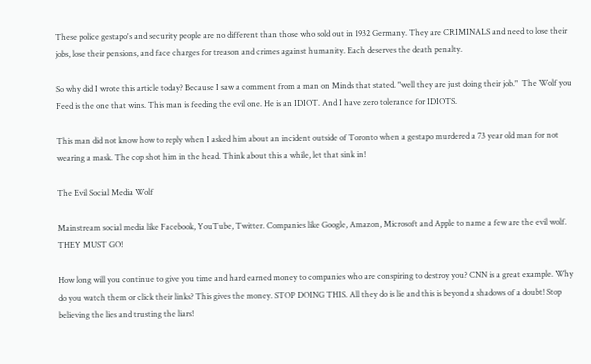These police gestapo's and security people are no different than those who sold out in 1932 Germany. They are CRIMINALS and need to lose their jobs, lose their pensions, and face charges for treason and crimes against humanity. Each deserves the death penalty.

So why did I wrote this article today? Because I saw a comment from a man on Minds that stated. "well they are just doing their job."  The Wolf you Feed is the one that wins. This man is feeding the evil one. He is an IDIOT. And I have zero tolerance for IDIOTS.

This man did not know how to reply when I asked him about an incident outside of Toronto when a gestapo murdered a 73 year old man for not wearing a mask. The cop shot him in the head. Think about this a while, let that sink in!

The Evil Social Media Wolf

Mainstream social media like Facebook, YouTube, Twitter. Companies like Google, Amazon, Microsoft and Apple to name a few are the evil wolf. THEY MUST GO!

How long will you continue to give you time and hard earned money to companies who are conspiring to destroy you? CNN is a great example. Why do you watch them or click their links? This gives the money. STOP DOING THIS. All they do is lie and this is beyond a shadows of a doubt! Stop believing the lies and trusting the liars!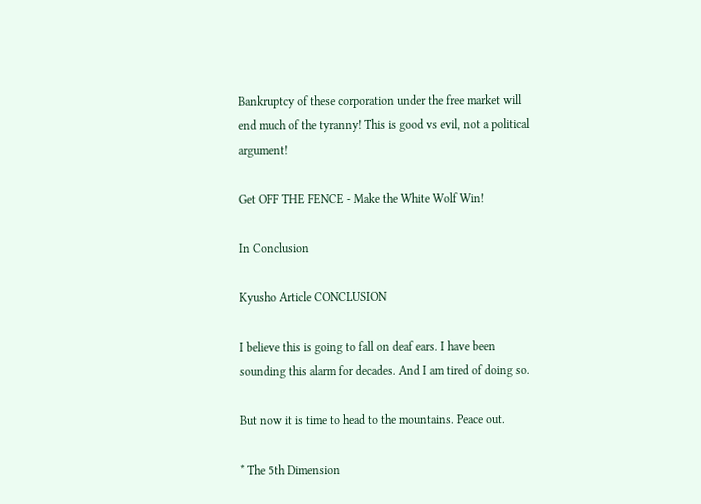Bankruptcy of these corporation under the free market will end much of the tyranny! This is good vs evil, not a political argument!

Get OFF THE FENCE - Make the White Wolf Win!

In Conclusion

Kyusho Article CONCLUSION

I believe this is going to fall on deaf ears. I have been sounding this alarm for decades. And I am tired of doing so.

But now it is time to head to the mountains. Peace out.

* The 5th Dimension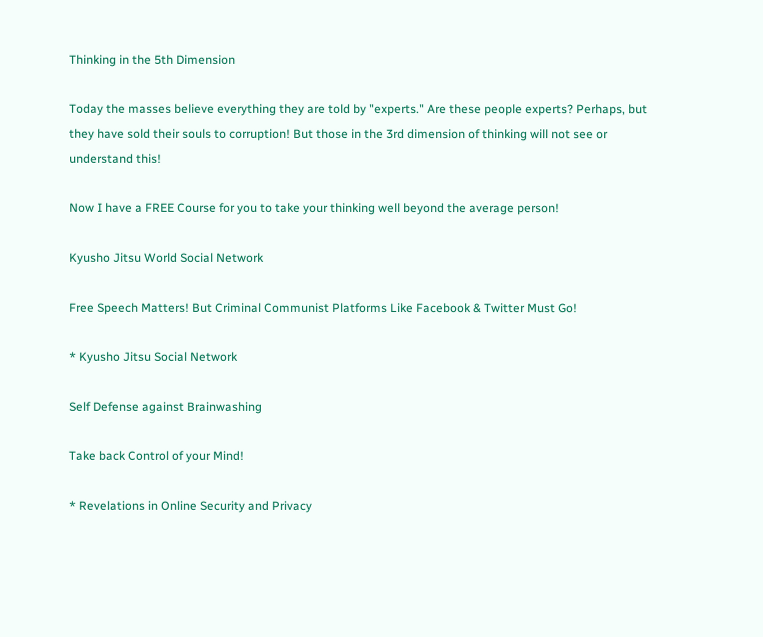Thinking in the 5th Dimension

Today the masses believe everything they are told by "experts." Are these people experts? Perhaps, but they have sold their souls to corruption! But those in the 3rd dimension of thinking will not see or understand this!

Now I have a FREE Course for you to take your thinking well beyond the average person!

Kyusho Jitsu World Social Network

Free Speech Matters! But Criminal Communist Platforms Like Facebook & Twitter Must Go!

* Kyusho Jitsu Social Network

Self Defense against Brainwashing

Take back Control of your Mind!

* Revelations in Online Security and Privacy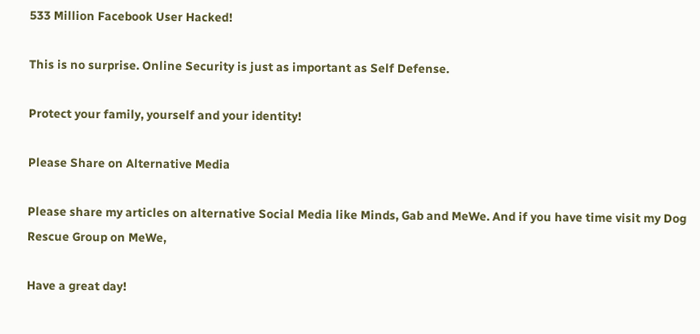533 Million Facebook User Hacked!

This is no surprise. Online Security is just as important as Self Defense.

Protect your family, yourself and your identity!

Please Share on Alternative Media

Please share my articles on alternative Social Media like Minds, Gab and MeWe. And if you have time visit my Dog Rescue Group on MeWe,

Have a great day!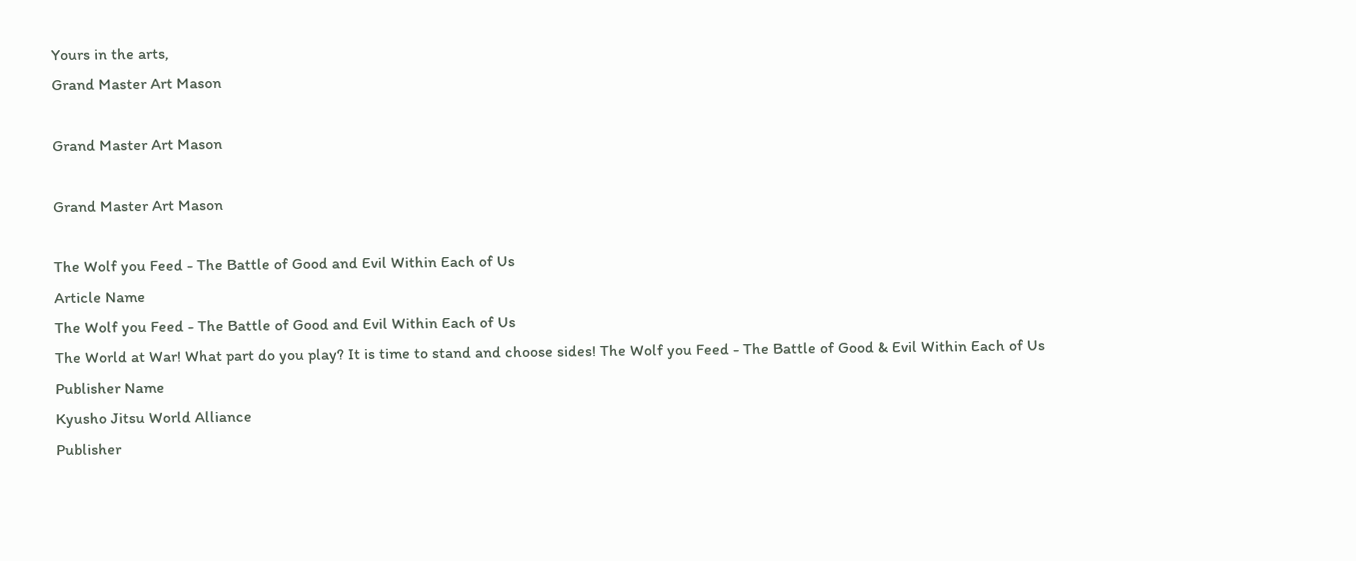Yours in the arts,
Grand Master Art Mason

Grand Master Art Mason

Grand Master Art Mason

The Wolf you Feed - The Battle of Good and Evil Within Each of Us
Article Name
The Wolf you Feed - The Battle of Good and Evil Within Each of Us
The World at War! What part do you play? It is time to stand and choose sides! The Wolf you Feed - The Battle of Good & Evil Within Each of Us
Publisher Name
Kyusho Jitsu World Alliance
Publisher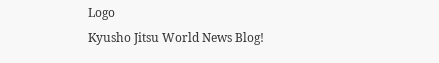Logo
Kyusho Jitsu World News Blog!